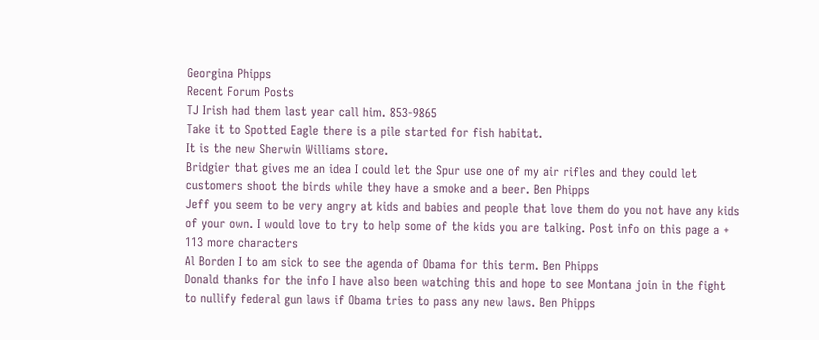Georgina Phipps
Recent Forum Posts
TJ Irish had them last year call him. 853-9865
Take it to Spotted Eagle there is a pile started for fish habitat.
It is the new Sherwin Williams store.
Bridgier that gives me an idea I could let the Spur use one of my air rifles and they could let customers shoot the birds while they have a smoke and a beer. Ben Phipps
Jeff you seem to be very angry at kids and babies and people that love them do you not have any kids of your own. I would love to try to help some of the kids you are talking. Post info on this page a + 113 more characters
Al Borden I to am sick to see the agenda of Obama for this term. Ben Phipps
Donald thanks for the info I have also been watching this and hope to see Montana join in the fight to nullify federal gun laws if Obama tries to pass any new laws. Ben Phipps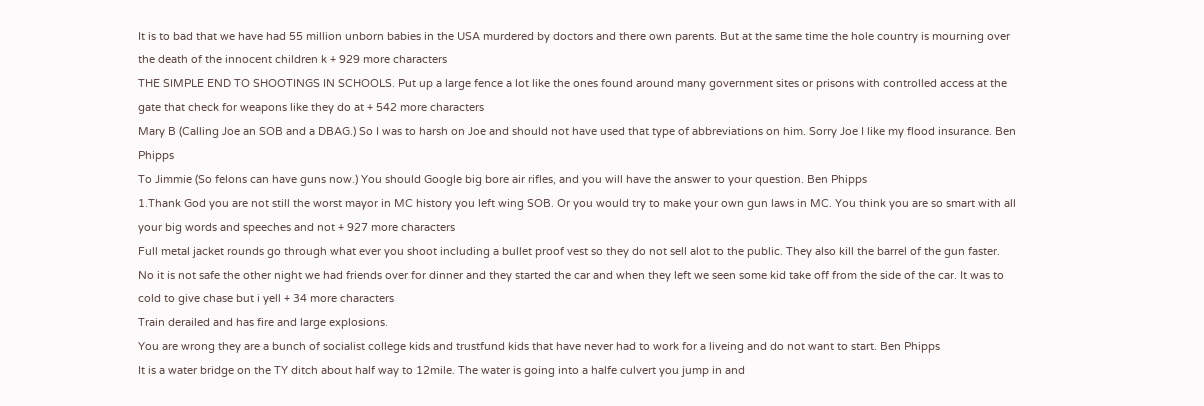It is to bad that we have had 55 million unborn babies in the USA murdered by doctors and there own parents. But at the same time the hole country is mourning over the death of the innocent children k + 929 more characters
THE SIMPLE END TO SHOOTINGS IN SCHOOLS. Put up a large fence a lot like the ones found around many government sites or prisons with controlled access at the gate that check for weapons like they do at + 542 more characters
Mary B (Calling Joe an SOB and a DBAG.) So I was to harsh on Joe and should not have used that type of abbreviations on him. Sorry Joe I like my flood insurance. Ben Phipps
To Jimmie (So felons can have guns now.) You should Google big bore air rifles, and you will have the answer to your question. Ben Phipps
1.Thank God you are not still the worst mayor in MC history you left wing SOB. Or you would try to make your own gun laws in MC. You think you are so smart with all your big words and speeches and not + 927 more characters
Full metal jacket rounds go through what ever you shoot including a bullet proof vest so they do not sell alot to the public. They also kill the barrel of the gun faster.
No it is not safe the other night we had friends over for dinner and they started the car and when they left we seen some kid take off from the side of the car. It was to cold to give chase but i yell + 34 more characters
Train derailed and has fire and large explosions.
You are wrong they are a bunch of socialist college kids and trustfund kids that have never had to work for a liveing and do not want to start. Ben Phipps
It is a water bridge on the TY ditch about half way to 12mile. The water is going into a halfe culvert you jump in and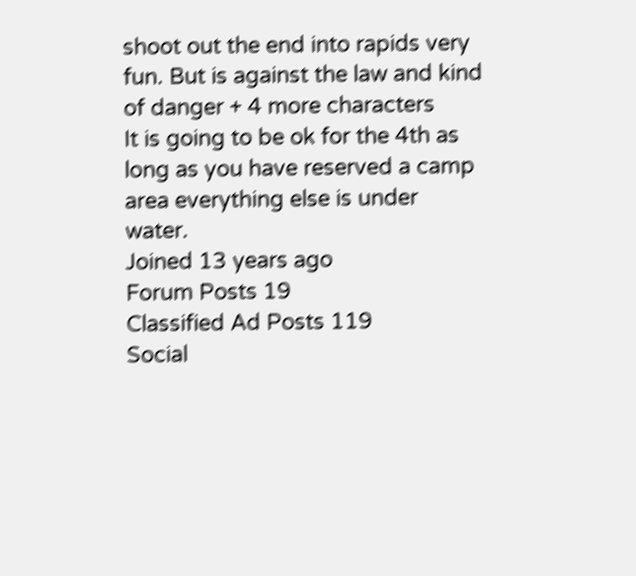shoot out the end into rapids very fun. But is against the law and kind of danger + 4 more characters
It is going to be ok for the 4th as long as you have reserved a camp area everything else is under water.
Joined 13 years ago
Forum Posts 19
Classified Ad Posts 119
Social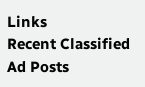Links
Recent Classified Ad Posts